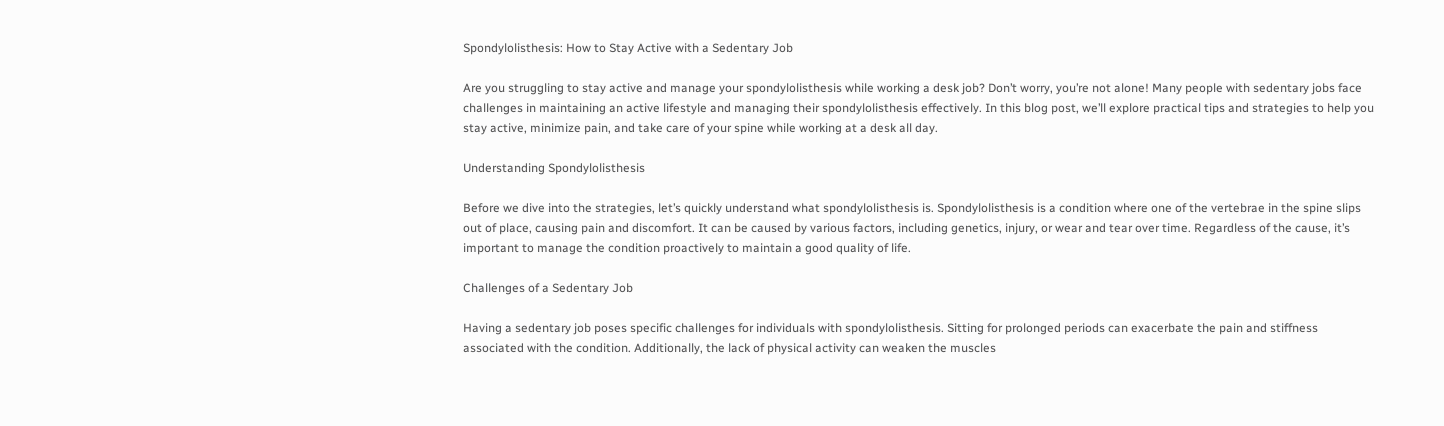Spondylolisthesis: How to Stay Active with a Sedentary Job

Are you struggling to stay active and manage your spondylolisthesis while working a desk job? Don’t worry, you’re not alone! Many people with sedentary jobs face challenges in maintaining an active lifestyle and managing their spondylolisthesis effectively. In this blog post, we’ll explore practical tips and strategies to help you stay active, minimize pain, and take care of your spine while working at a desk all day.

Understanding Spondylolisthesis

Before we dive into the strategies, let’s quickly understand what spondylolisthesis is. Spondylolisthesis is a condition where one of the vertebrae in the spine slips out of place, causing pain and discomfort. It can be caused by various factors, including genetics, injury, or wear and tear over time. Regardless of the cause, it’s important to manage the condition proactively to maintain a good quality of life.

Challenges of a Sedentary Job

Having a sedentary job poses specific challenges for individuals with spondylolisthesis. Sitting for prolonged periods can exacerbate the pain and stiffness associated with the condition. Additionally, the lack of physical activity can weaken the muscles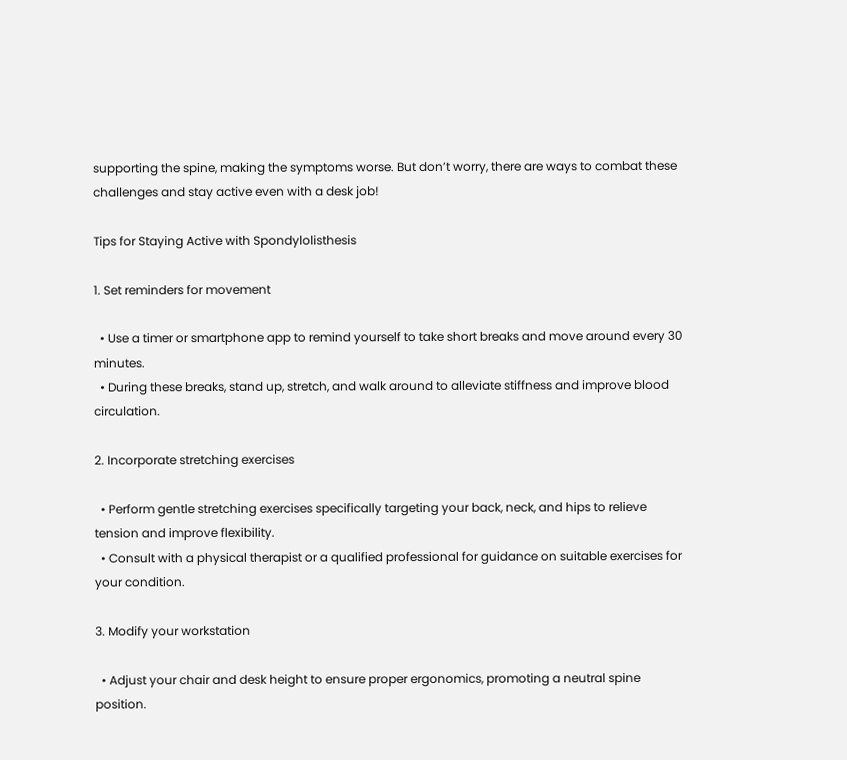supporting the spine, making the symptoms worse. But don’t worry, there are ways to combat these challenges and stay active even with a desk job!

Tips for Staying Active with Spondylolisthesis

1. Set reminders for movement

  • Use a timer or smartphone app to remind yourself to take short breaks and move around every 30 minutes.
  • During these breaks, stand up, stretch, and walk around to alleviate stiffness and improve blood circulation.

2. Incorporate stretching exercises

  • Perform gentle stretching exercises specifically targeting your back, neck, and hips to relieve tension and improve flexibility.
  • Consult with a physical therapist or a qualified professional for guidance on suitable exercises for your condition.

3. Modify your workstation

  • Adjust your chair and desk height to ensure proper ergonomics, promoting a neutral spine position.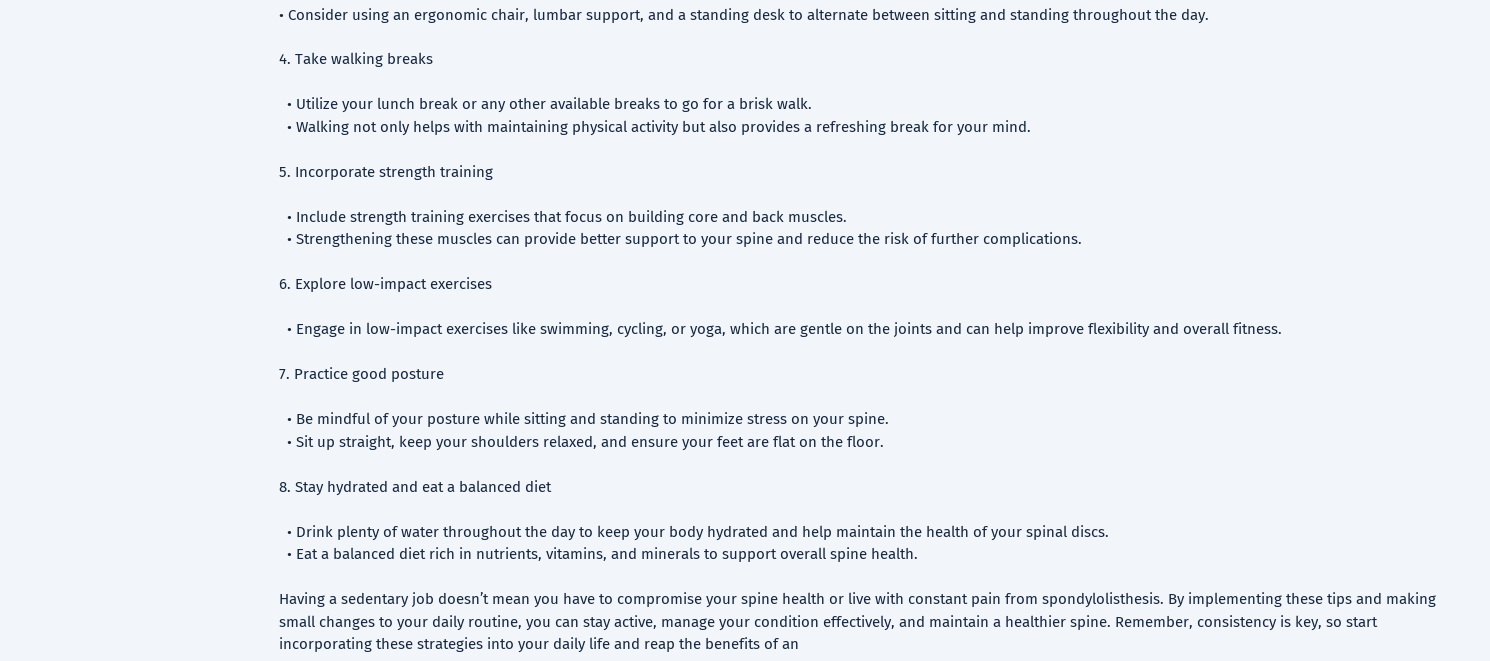• Consider using an ergonomic chair, lumbar support, and a standing desk to alternate between sitting and standing throughout the day.

4. Take walking breaks

  • Utilize your lunch break or any other available breaks to go for a brisk walk.
  • Walking not only helps with maintaining physical activity but also provides a refreshing break for your mind.

5. Incorporate strength training

  • Include strength training exercises that focus on building core and back muscles.
  • Strengthening these muscles can provide better support to your spine and reduce the risk of further complications.

6. Explore low-impact exercises

  • Engage in low-impact exercises like swimming, cycling, or yoga, which are gentle on the joints and can help improve flexibility and overall fitness.

7. Practice good posture

  • Be mindful of your posture while sitting and standing to minimize stress on your spine.
  • Sit up straight, keep your shoulders relaxed, and ensure your feet are flat on the floor.

8. Stay hydrated and eat a balanced diet

  • Drink plenty of water throughout the day to keep your body hydrated and help maintain the health of your spinal discs.
  • Eat a balanced diet rich in nutrients, vitamins, and minerals to support overall spine health.

Having a sedentary job doesn’t mean you have to compromise your spine health or live with constant pain from spondylolisthesis. By implementing these tips and making small changes to your daily routine, you can stay active, manage your condition effectively, and maintain a healthier spine. Remember, consistency is key, so start incorporating these strategies into your daily life and reap the benefits of an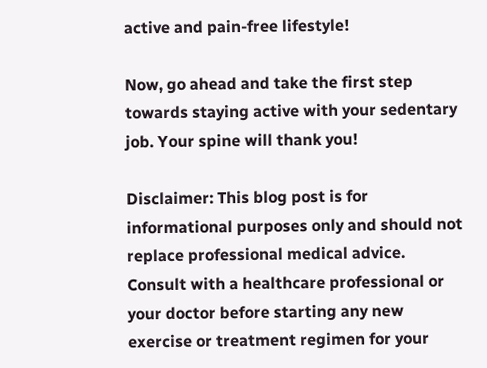active and pain-free lifestyle!

Now, go ahead and take the first step towards staying active with your sedentary job. Your spine will thank you!

Disclaimer: This blog post is for informational purposes only and should not replace professional medical advice. Consult with a healthcare professional or your doctor before starting any new exercise or treatment regimen for your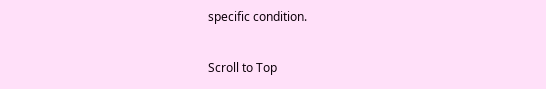specific condition.

Scroll to Top